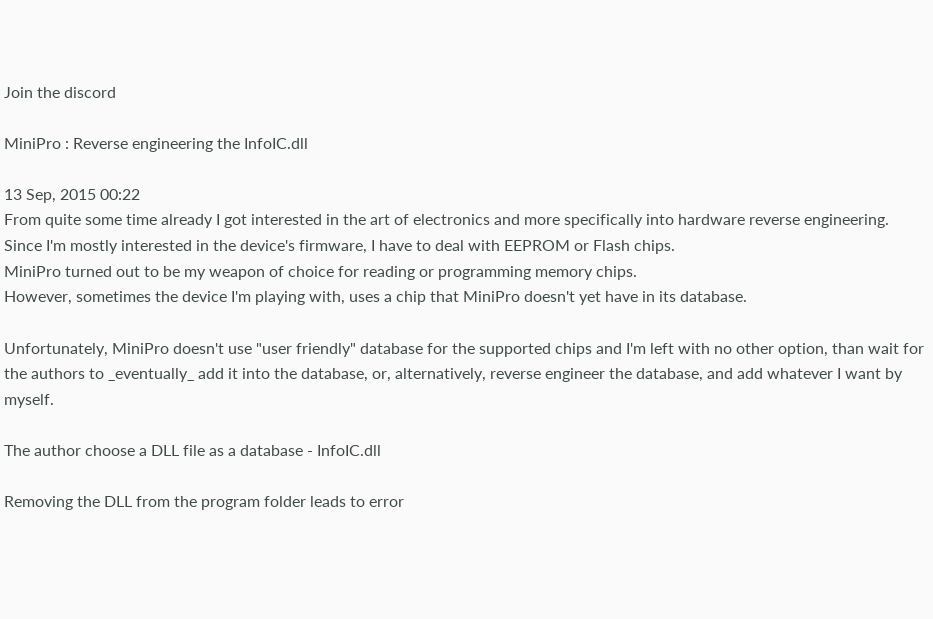Join the discord

MiniPro : Reverse engineering the InfoIC.dll

13 Sep, 2015 00:22
From quite some time already I got interested in the art of electronics and more specifically into hardware reverse engineering.
Since I'm mostly interested in the device's firmware, I have to deal with EEPROM or Flash chips.
MiniPro turned out to be my weapon of choice for reading or programming memory chips.
However, sometimes the device I'm playing with, uses a chip that MiniPro doesn't yet have in its database.

Unfortunately, MiniPro doesn't use "user friendly" database for the supported chips and I'm left with no other option, than wait for the authors to _eventually_ add it into the database, or, alternatively, reverse engineer the database, and add whatever I want by myself.

The author choose a DLL file as a database - InfoIC.dll

Removing the DLL from the program folder leads to error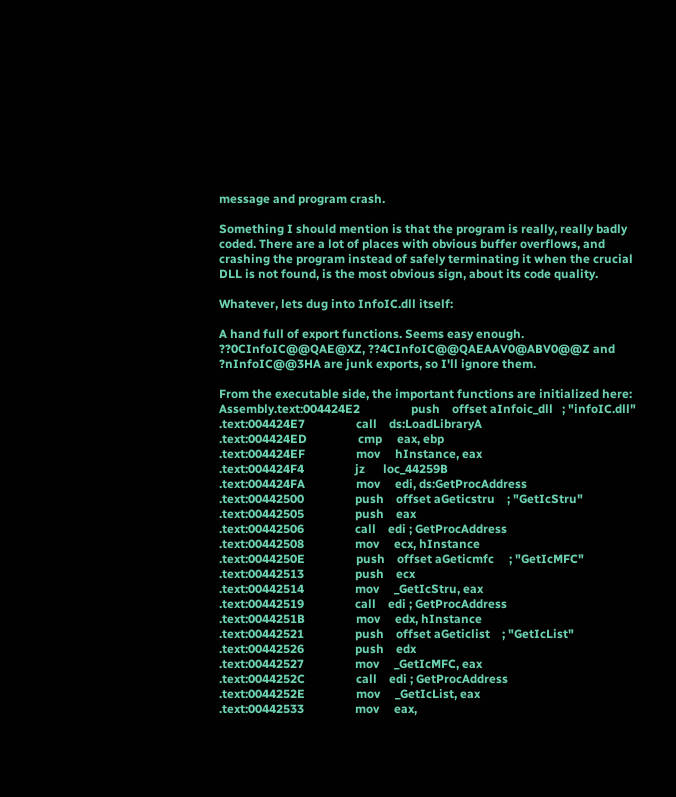message and program crash.

Something I should mention is that the program is really, really badly coded. There are a lot of places with obvious buffer overflows, and crashing the program instead of safely terminating it when the crucial DLL is not found, is the most obvious sign, about its code quality.

Whatever, lets dug into InfoIC.dll itself:

A hand full of export functions. Seems easy enough.
??0CInfoIC@@QAE@XZ, ??4CInfoIC@@QAEAAV0@ABV0@@Z and ?nInfoIC@@3HA are junk exports, so I'll ignore them.

From the executable side, the important functions are initialized here:
Assembly.text:004424E2                 push    offset aInfoic_dll   ; "infoIC.dll"
.text:004424E7                 call    ds:LoadLibraryA
.text:004424ED                 cmp     eax, ebp
.text:004424EF                 mov     hInstance, eax
.text:004424F4                 jz      loc_44259B
.text:004424FA                 mov     edi, ds:GetProcAddress
.text:00442500                 push    offset aGeticstru    ; "GetIcStru"
.text:00442505                 push    eax
.text:00442506                 call    edi ; GetProcAddress
.text:00442508                 mov     ecx, hInstance
.text:0044250E                 push    offset aGeticmfc     ; "GetIcMFC"
.text:00442513                 push    ecx
.text:00442514                 mov     _GetIcStru, eax
.text:00442519                 call    edi ; GetProcAddress
.text:0044251B                 mov     edx, hInstance
.text:00442521                 push    offset aGeticlist    ; "GetIcList"
.text:00442526                 push    edx
.text:00442527                 mov     _GetIcMFC, eax
.text:0044252C                 call    edi ; GetProcAddress
.text:0044252E                 mov     _GetIcList, eax
.text:00442533                 mov     eax,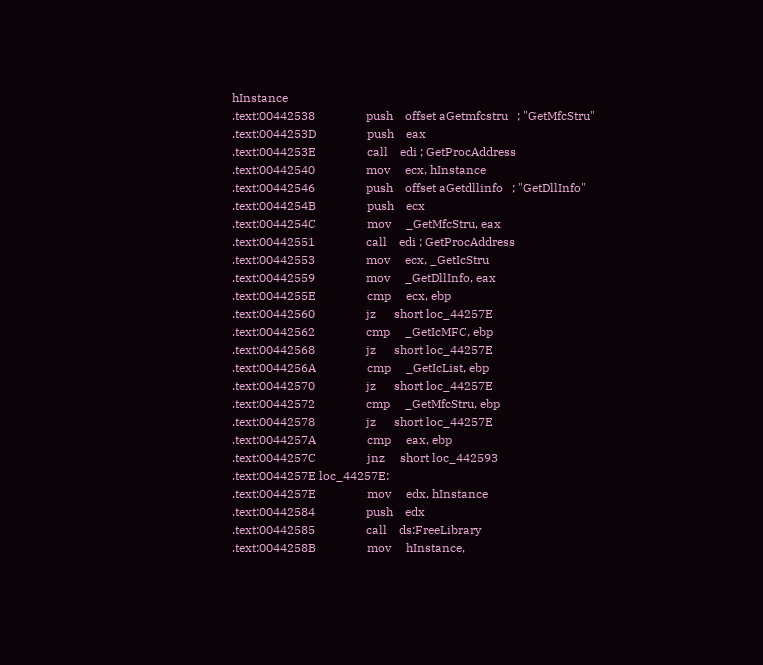hInstance
.text:00442538                 push    offset aGetmfcstru   ; "GetMfcStru"
.text:0044253D                 push    eax
.text:0044253E                 call    edi ; GetProcAddress
.text:00442540                 mov     ecx, hInstance
.text:00442546                 push    offset aGetdllinfo   ; "GetDllInfo"
.text:0044254B                 push    ecx
.text:0044254C                 mov     _GetMfcStru, eax
.text:00442551                 call    edi ; GetProcAddress
.text:00442553                 mov     ecx, _GetIcStru
.text:00442559                 mov     _GetDllInfo, eax
.text:0044255E                 cmp     ecx, ebp
.text:00442560                 jz      short loc_44257E
.text:00442562                 cmp     _GetIcMFC, ebp
.text:00442568                 jz      short loc_44257E
.text:0044256A                 cmp     _GetIcList, ebp
.text:00442570                 jz      short loc_44257E
.text:00442572                 cmp     _GetMfcStru, ebp
.text:00442578                 jz      short loc_44257E
.text:0044257A                 cmp     eax, ebp
.text:0044257C                 jnz     short loc_442593
.text:0044257E loc_44257E:
.text:0044257E                 mov     edx, hInstance
.text:00442584                 push    edx
.text:00442585                 call    ds:FreeLibrary
.text:0044258B                 mov     hInstance,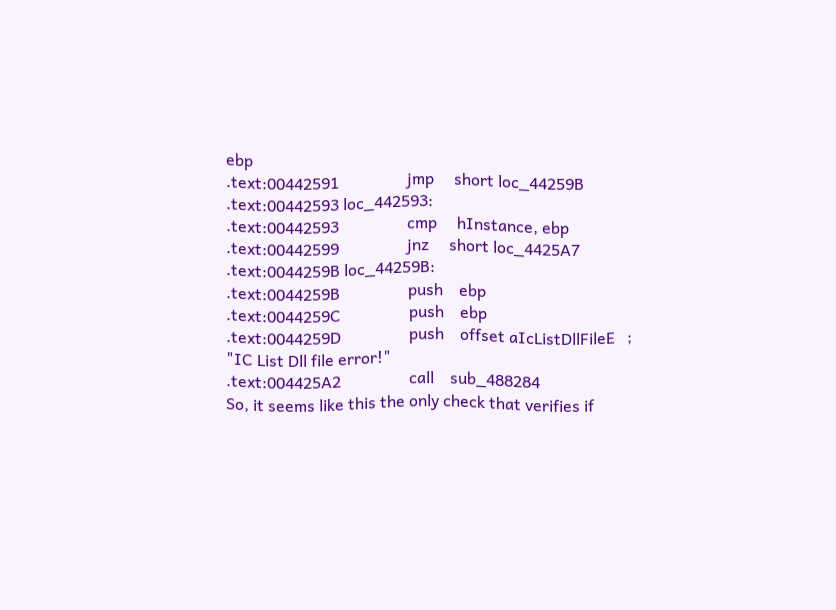ebp
.text:00442591                 jmp     short loc_44259B
.text:00442593 loc_442593:
.text:00442593                 cmp     hInstance, ebp
.text:00442599                 jnz     short loc_4425A7
.text:0044259B loc_44259B:
.text:0044259B                 push    ebp
.text:0044259C                 push    ebp
.text:0044259D                 push    offset aIcListDllFileE   ; "IC List Dll file error!"
.text:004425A2                 call    sub_488284
So, it seems like this the only check that verifies if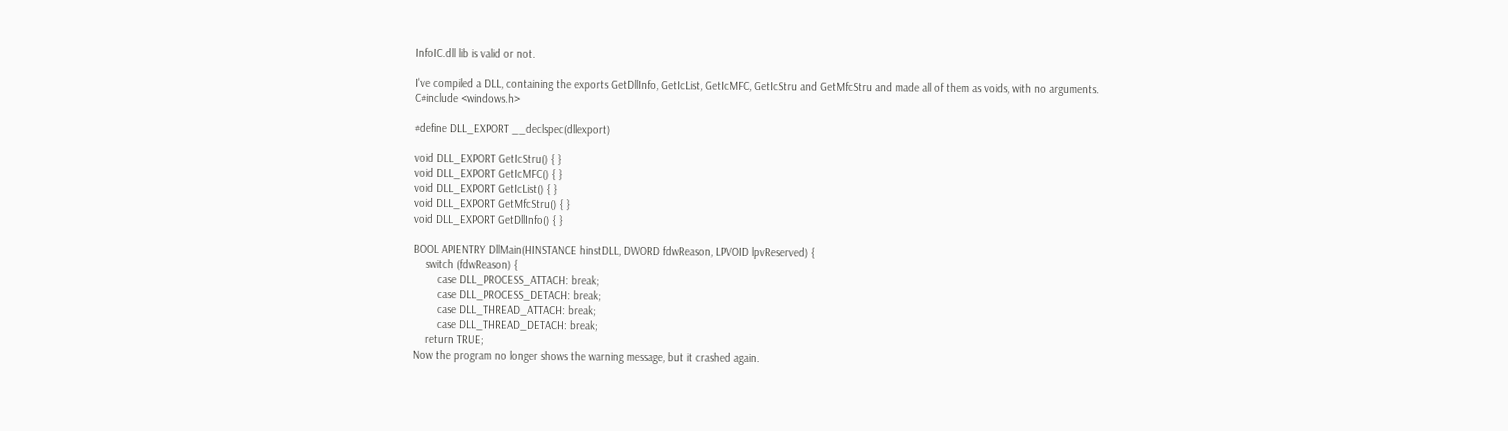InfoIC.dll lib is valid or not.

I've compiled a DLL, containing the exports GetDllInfo, GetIcList, GetIcMFC, GetIcStru and GetMfcStru and made all of them as voids, with no arguments.
C#include <windows.h>

#define DLL_EXPORT __declspec(dllexport)

void DLL_EXPORT GetIcStru() { }
void DLL_EXPORT GetIcMFC() { }
void DLL_EXPORT GetIcList() { }
void DLL_EXPORT GetMfcStru() { }
void DLL_EXPORT GetDllInfo() { }

BOOL APIENTRY DllMain(HINSTANCE hinstDLL, DWORD fdwReason, LPVOID lpvReserved) {
    switch (fdwReason) {
        case DLL_PROCESS_ATTACH: break;
        case DLL_PROCESS_DETACH: break;
        case DLL_THREAD_ATTACH: break;
        case DLL_THREAD_DETACH: break;
    return TRUE;
Now the program no longer shows the warning message, but it crashed again.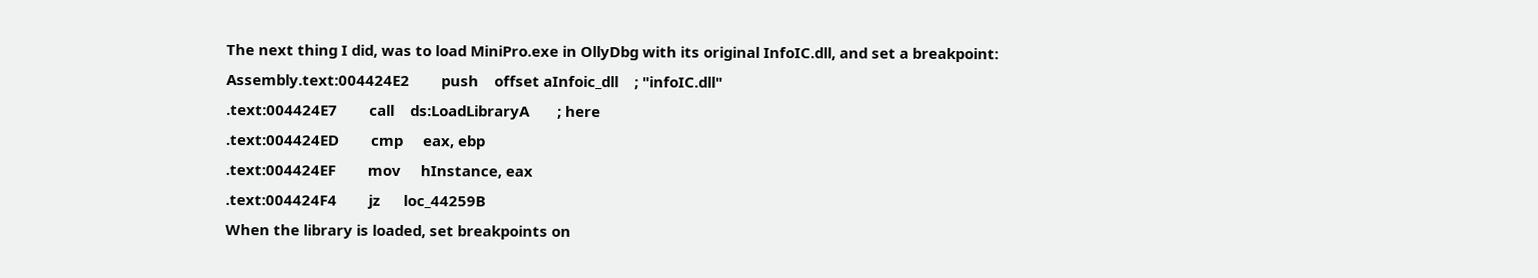The next thing I did, was to load MiniPro.exe in OllyDbg with its original InfoIC.dll, and set a breakpoint:
Assembly.text:004424E2        push    offset aInfoic_dll    ; "infoIC.dll"
.text:004424E7        call    ds:LoadLibraryA       ; here
.text:004424ED        cmp     eax, ebp
.text:004424EF        mov     hInstance, eax
.text:004424F4        jz      loc_44259B
When the library is loaded, set breakpoints on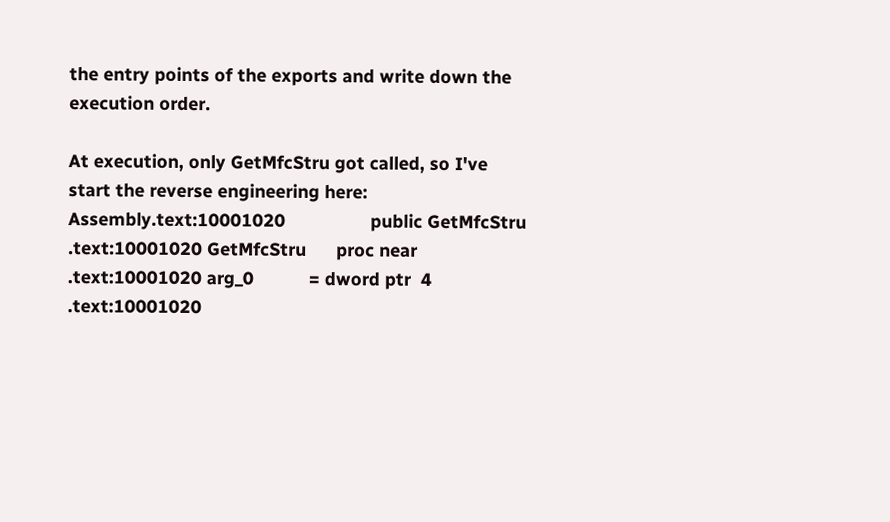the entry points of the exports and write down the execution order.

At execution, only GetMfcStru got called, so I've start the reverse engineering here:
Assembly.text:10001020                 public GetMfcStru
.text:10001020 GetMfcStru      proc near
.text:10001020 arg_0           = dword ptr  4
.text:10001020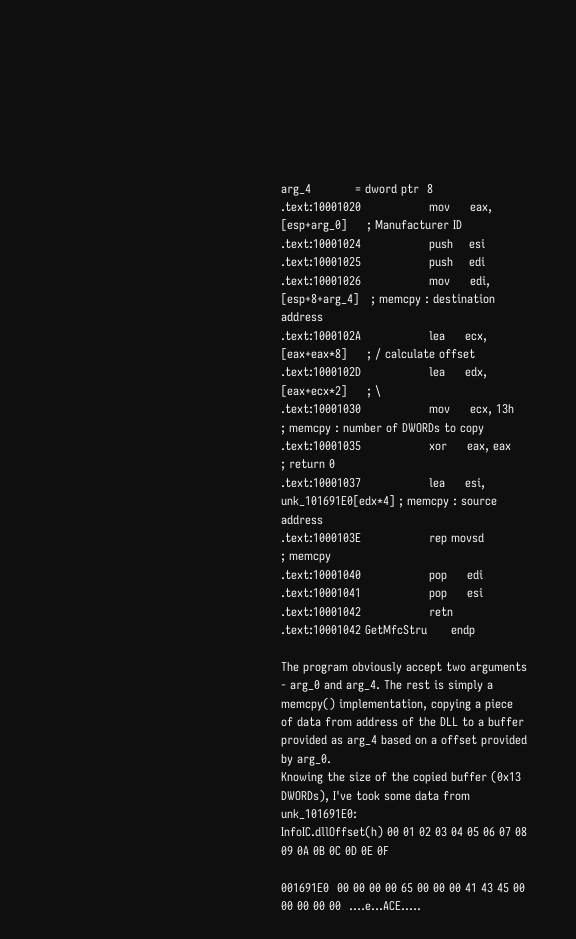arg_4           = dword ptr  8
.text:10001020                 mov     eax, [esp+arg_0]     ; Manufacturer ID
.text:10001024                 push    esi
.text:10001025                 push    edi
.text:10001026                 mov     edi, [esp+8+arg_4]   ; memcpy : destination address
.text:1000102A                 lea     ecx, [eax+eax*8]     ; / calculate offset
.text:1000102D                 lea     edx, [eax+ecx*2]     ; \
.text:10001030                 mov     ecx, 13h         ; memcpy : number of DWORDs to copy
.text:10001035                 xor     eax, eax         ; return 0
.text:10001037                 lea     esi, unk_101691E0[edx*4] ; memcpy : source address
.text:1000103E                 rep movsd            ; memcpy
.text:10001040                 pop     edi
.text:10001041                 pop     esi
.text:10001042                 retn
.text:10001042 GetMfcStru      endp

The program obviously accept two arguments - arg_0 and arg_4. The rest is simply a memcpy() implementation, copying a piece of data from address of the DLL to a buffer provided as arg_4 based on a offset provided by arg_0.
Knowing the size of the copied buffer (0x13 DWORDs), I've took some data from unk_101691E0:
InfoIC.dllOffset(h) 00 01 02 03 04 05 06 07 08 09 0A 0B 0C 0D 0E 0F

001691E0  00 00 00 00 65 00 00 00 41 43 45 00 00 00 00 00  ....e...ACE.....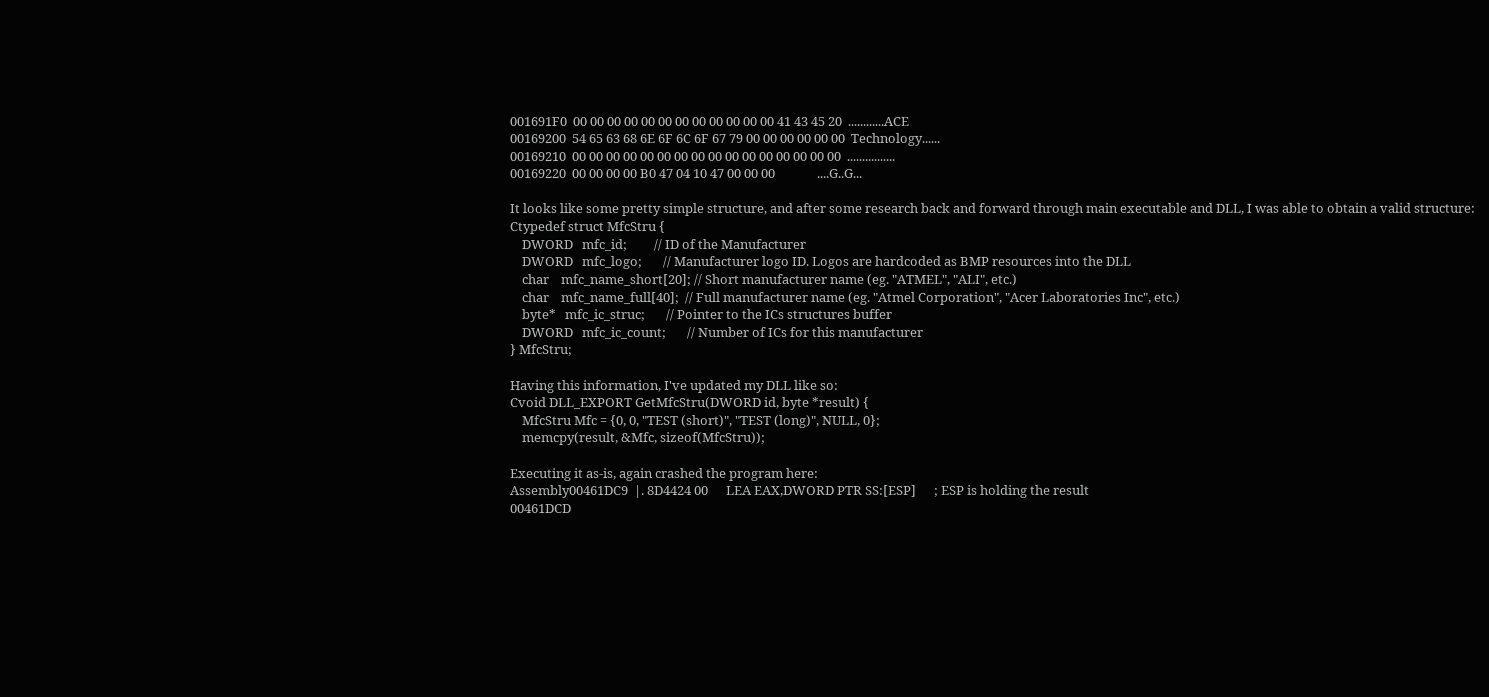001691F0  00 00 00 00 00 00 00 00 00 00 00 00 41 43 45 20  ............ACE
00169200  54 65 63 68 6E 6F 6C 6F 67 79 00 00 00 00 00 00  Technology......
00169210  00 00 00 00 00 00 00 00 00 00 00 00 00 00 00 00  ................
00169220  00 00 00 00 B0 47 04 10 47 00 00 00              ....G..G...

It looks like some pretty simple structure, and after some research back and forward through main executable and DLL, I was able to obtain a valid structure:
Ctypedef struct MfcStru {
    DWORD   mfc_id;         // ID of the Manufacturer
    DWORD   mfc_logo;       // Manufacturer logo ID. Logos are hardcoded as BMP resources into the DLL
    char    mfc_name_short[20]; // Short manufacturer name (eg. "ATMEL", "ALI", etc.)
    char    mfc_name_full[40];  // Full manufacturer name (eg. "Atmel Corporation", "Acer Laboratories Inc", etc.)
    byte*   mfc_ic_struc;       // Pointer to the ICs structures buffer
    DWORD   mfc_ic_count;       // Number of ICs for this manufacturer
} MfcStru;

Having this information, I've updated my DLL like so:
Cvoid DLL_EXPORT GetMfcStru(DWORD id, byte *result) {
    MfcStru Mfc = {0, 0, "TEST (short)", "TEST (long)", NULL, 0};
    memcpy(result, &Mfc, sizeof(MfcStru));

Executing it as-is, again crashed the program here:
Assembly00461DC9  |. 8D4424 00      LEA EAX,DWORD PTR SS:[ESP]      ; ESP is holding the result
00461DCD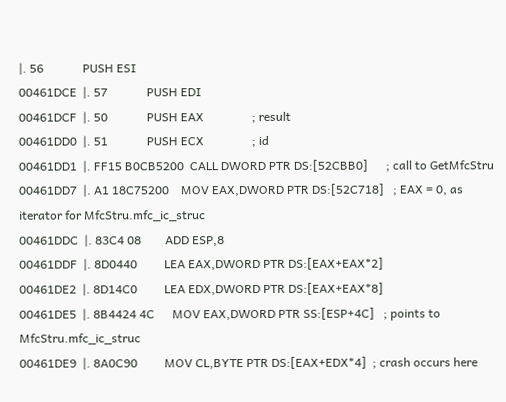|. 56             PUSH ESI
00461DCE  |. 57             PUSH EDI
00461DCF  |. 50             PUSH EAX                ; result
00461DD0  |. 51             PUSH ECX                ; id
00461DD1  |. FF15 B0CB5200  CALL DWORD PTR DS:[52CBB0]      ; call to GetMfcStru
00461DD7  |. A1 18C75200    MOV EAX,DWORD PTR DS:[52C718]   ; EAX = 0, as iterator for MfcStru.mfc_ic_struc
00461DDC  |. 83C4 08        ADD ESP,8
00461DDF  |. 8D0440         LEA EAX,DWORD PTR DS:[EAX+EAX*2]
00461DE2  |. 8D14C0         LEA EDX,DWORD PTR DS:[EAX+EAX*8]
00461DE5  |. 8B4424 4C      MOV EAX,DWORD PTR SS:[ESP+4C]   ; points to MfcStru.mfc_ic_struc
00461DE9  |. 8A0C90         MOV CL,BYTE PTR DS:[EAX+EDX*4]  ; crash occurs here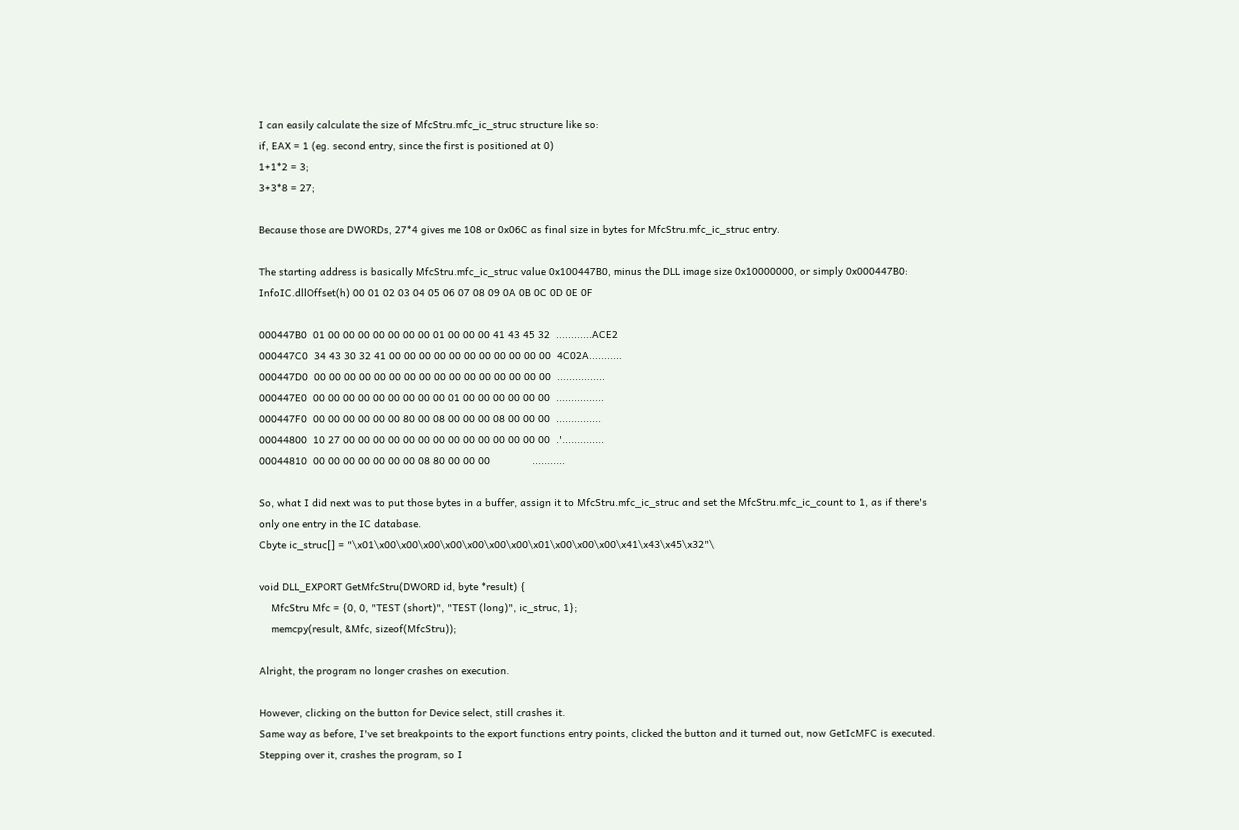I can easily calculate the size of MfcStru.mfc_ic_struc structure like so:
if, EAX = 1 (eg. second entry, since the first is positioned at 0)
1+1*2 = 3;
3+3*8 = 27;

Because those are DWORDs, 27*4 gives me 108 or 0x06C as final size in bytes for MfcStru.mfc_ic_struc entry.

The starting address is basically MfcStru.mfc_ic_struc value 0x100447B0, minus the DLL image size 0x10000000, or simply 0x000447B0:
InfoIC.dllOffset(h) 00 01 02 03 04 05 06 07 08 09 0A 0B 0C 0D 0E 0F

000447B0  01 00 00 00 00 00 00 00 01 00 00 00 41 43 45 32  ............ACE2
000447C0  34 43 30 32 41 00 00 00 00 00 00 00 00 00 00 00  4C02A...........
000447D0  00 00 00 00 00 00 00 00 00 00 00 00 00 00 00 00  ................
000447E0  00 00 00 00 00 00 00 00 00 01 00 00 00 00 00 00  ................
000447F0  00 00 00 00 00 00 80 00 08 00 00 00 08 00 00 00  ...............
00044800  10 27 00 00 00 00 00 00 00 00 00 00 00 00 00 00  .'..............
00044810  00 00 00 00 00 00 00 08 80 00 00 00              ...........

So, what I did next was to put those bytes in a buffer, assign it to MfcStru.mfc_ic_struc and set the MfcStru.mfc_ic_count to 1, as if there's only one entry in the IC database.
Cbyte ic_struc[] = "\x01\x00\x00\x00\x00\x00\x00\x00\x01\x00\x00\x00\x41\x43\x45\x32"\

void DLL_EXPORT GetMfcStru(DWORD id, byte *result) {
    MfcStru Mfc = {0, 0, "TEST (short)", "TEST (long)", ic_struc, 1};
    memcpy(result, &Mfc, sizeof(MfcStru));

Alright, the program no longer crashes on execution.

However, clicking on the button for Device select, still crashes it.
Same way as before, I've set breakpoints to the export functions entry points, clicked the button and it turned out, now GetIcMFC is executed.
Stepping over it, crashes the program, so I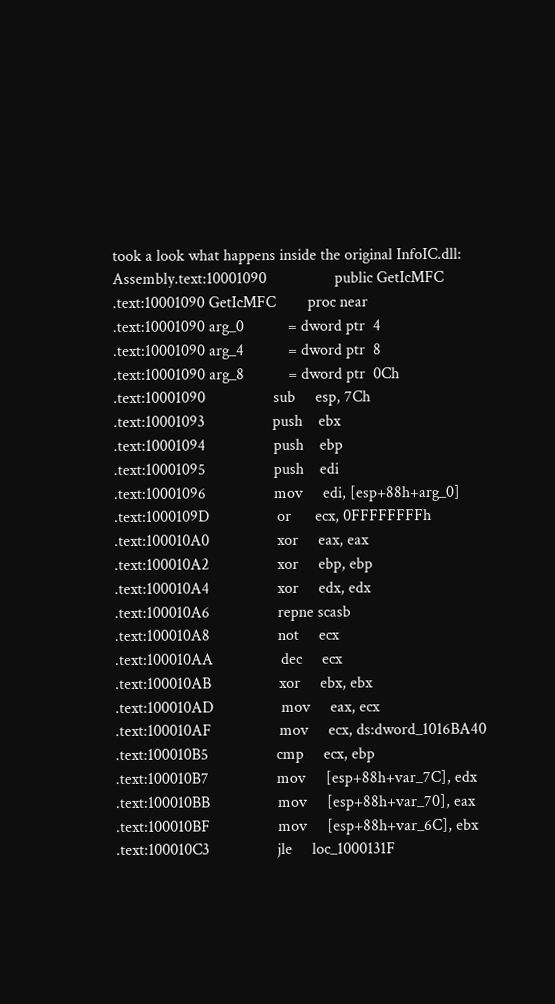took a look what happens inside the original InfoIC.dll:
Assembly.text:10001090                 public GetIcMFC
.text:10001090 GetIcMFC        proc near
.text:10001090 arg_0           = dword ptr  4
.text:10001090 arg_4           = dword ptr  8
.text:10001090 arg_8           = dword ptr  0Ch
.text:10001090                 sub     esp, 7Ch
.text:10001093                 push    ebx
.text:10001094                 push    ebp
.text:10001095                 push    edi
.text:10001096                 mov     edi, [esp+88h+arg_0]
.text:1000109D                 or      ecx, 0FFFFFFFFh
.text:100010A0                 xor     eax, eax
.text:100010A2                 xor     ebp, ebp
.text:100010A4                 xor     edx, edx
.text:100010A6                 repne scasb
.text:100010A8                 not     ecx
.text:100010AA                 dec     ecx
.text:100010AB                 xor     ebx, ebx
.text:100010AD                 mov     eax, ecx
.text:100010AF                 mov     ecx, ds:dword_1016BA40
.text:100010B5                 cmp     ecx, ebp
.text:100010B7                 mov     [esp+88h+var_7C], edx
.text:100010BB                 mov     [esp+88h+var_70], eax
.text:100010BF                 mov     [esp+88h+var_6C], ebx
.text:100010C3                 jle     loc_1000131F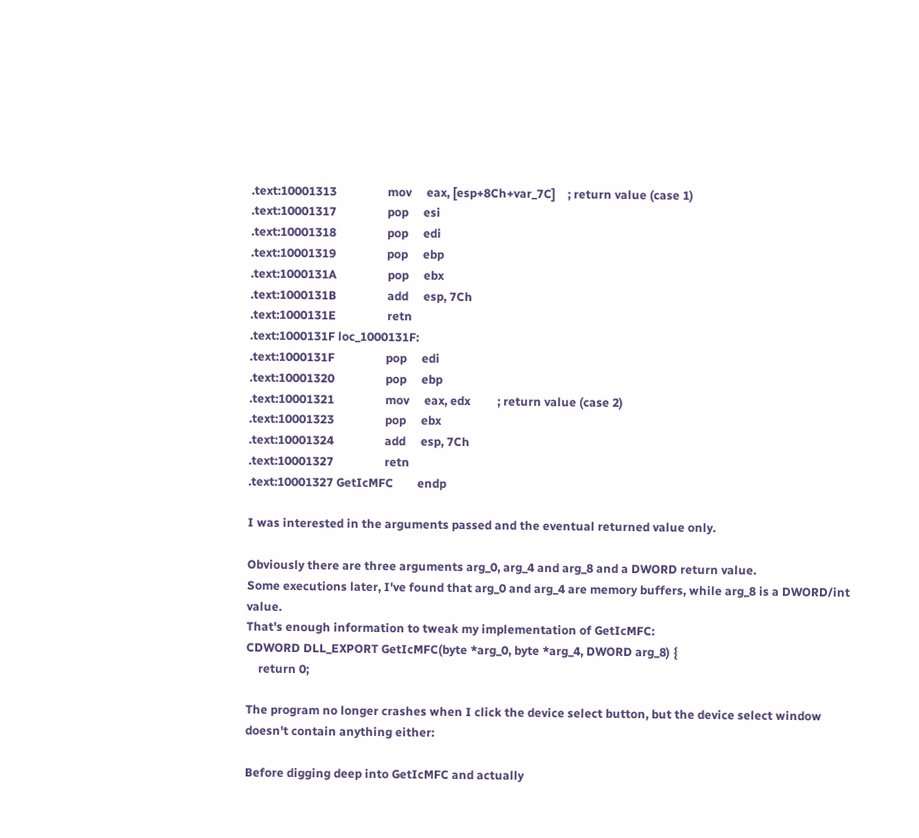.text:10001313                 mov     eax, [esp+8Ch+var_7C]    ; return value (case 1)
.text:10001317                 pop     esi
.text:10001318                 pop     edi
.text:10001319                 pop     ebp
.text:1000131A                 pop     ebx
.text:1000131B                 add     esp, 7Ch
.text:1000131E                 retn
.text:1000131F loc_1000131F:
.text:1000131F                 pop     edi
.text:10001320                 pop     ebp
.text:10001321                 mov     eax, edx         ; return value (case 2)
.text:10001323                 pop     ebx
.text:10001324                 add     esp, 7Ch
.text:10001327                 retn
.text:10001327 GetIcMFC        endp

I was interested in the arguments passed and the eventual returned value only.

Obviously there are three arguments arg_0, arg_4 and arg_8 and a DWORD return value.
Some executions later, I've found that arg_0 and arg_4 are memory buffers, while arg_8 is a DWORD/int value.
That's enough information to tweak my implementation of GetIcMFC:
CDWORD DLL_EXPORT GetIcMFC(byte *arg_0, byte *arg_4, DWORD arg_8) {
    return 0;

The program no longer crashes when I click the device select button, but the device select window doesn't contain anything either:

Before digging deep into GetIcMFC and actually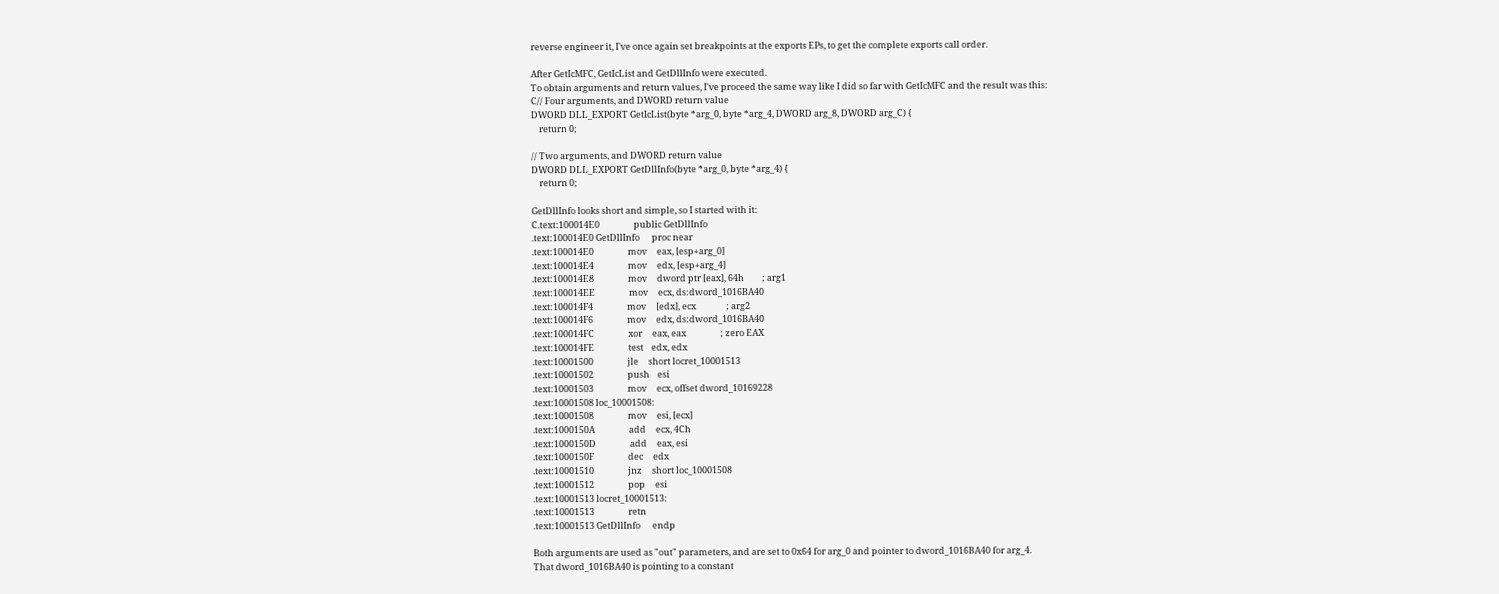reverse engineer it, I've once again set breakpoints at the exports EPs, to get the complete exports call order.

After GetIcMFC, GetIcList and GetDllInfo were executed.
To obtain arguments and return values, I've proceed the same way like I did so far with GetIcMFC and the result was this:
C// Four arguments, and DWORD return value
DWORD DLL_EXPORT GetIcList(byte *arg_0, byte *arg_4, DWORD arg_8, DWORD arg_C) {
    return 0;

// Two arguments, and DWORD return value
DWORD DLL_EXPORT GetDllInfo(byte *arg_0, byte *arg_4) {
    return 0;

GetDllInfo looks short and simple, so I started with it:
C.text:100014E0                 public GetDllInfo
.text:100014E0 GetDllInfo      proc near
.text:100014E0                 mov     eax, [esp+arg_0]
.text:100014E4                 mov     edx, [esp+arg_4]
.text:100014E8                 mov     dword ptr [eax], 64h         ; arg1
.text:100014EE                 mov     ecx, ds:dword_1016BA40
.text:100014F4                 mov     [edx], ecx               ; arg2
.text:100014F6                 mov     edx, ds:dword_1016BA40
.text:100014FC                 xor     eax, eax                 ; zero EAX
.text:100014FE                 test    edx, edx
.text:10001500                 jle     short locret_10001513
.text:10001502                 push    esi
.text:10001503                 mov     ecx, offset dword_10169228
.text:10001508 loc_10001508:
.text:10001508                 mov     esi, [ecx]
.text:1000150A                 add     ecx, 4Ch
.text:1000150D                 add     eax, esi
.text:1000150F                 dec     edx
.text:10001510                 jnz     short loc_10001508
.text:10001512                 pop     esi
.text:10001513 locret_10001513:
.text:10001513                 retn
.text:10001513 GetDllInfo      endp

Both arguments are used as "out" parameters, and are set to 0x64 for arg_0 and pointer to dword_1016BA40 for arg_4.
That dword_1016BA40 is pointing to a constant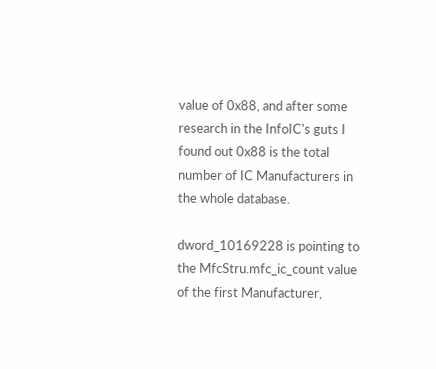value of 0x88, and after some research in the InfoIC's guts I found out 0x88 is the total number of IC Manufacturers in the whole database.

dword_10169228 is pointing to the MfcStru.mfc_ic_count value of the first Manufacturer,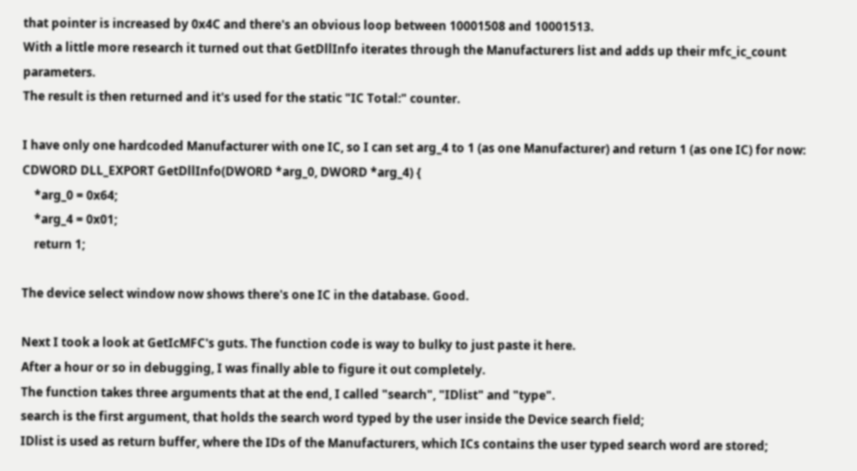that pointer is increased by 0x4C and there's an obvious loop between 10001508 and 10001513.
With a little more research it turned out that GetDllInfo iterates through the Manufacturers list and adds up their mfc_ic_count parameters.
The result is then returned and it's used for the static "IC Total:" counter.

I have only one hardcoded Manufacturer with one IC, so I can set arg_4 to 1 (as one Manufacturer) and return 1 (as one IC) for now:
CDWORD DLL_EXPORT GetDllInfo(DWORD *arg_0, DWORD *arg_4) {
    *arg_0 = 0x64;
    *arg_4 = 0x01;
    return 1;

The device select window now shows there's one IC in the database. Good.

Next I took a look at GetIcMFC's guts. The function code is way to bulky to just paste it here.
After a hour or so in debugging, I was finally able to figure it out completely.
The function takes three arguments that at the end, I called "search", "IDlist" and "type".
search is the first argument, that holds the search word typed by the user inside the Device search field;
IDlist is used as return buffer, where the IDs of the Manufacturers, which ICs contains the user typed search word are stored;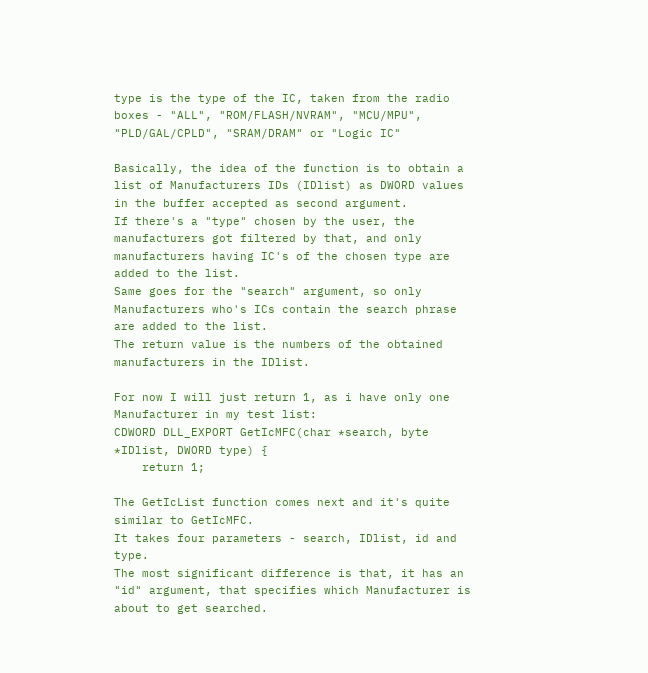type is the type of the IC, taken from the radio boxes - "ALL", "ROM/FLASH/NVRAM", "MCU/MPU", "PLD/GAL/CPLD", "SRAM/DRAM" or "Logic IC"

Basically, the idea of the function is to obtain a list of Manufacturers IDs (IDlist) as DWORD values in the buffer accepted as second argument.
If there's a "type" chosen by the user, the manufacturers got filtered by that, and only manufacturers having IC's of the chosen type are added to the list.
Same goes for the "search" argument, so only Manufacturers who's ICs contain the search phrase are added to the list.
The return value is the numbers of the obtained manufacturers in the IDlist.

For now I will just return 1, as i have only one Manufacturer in my test list:
CDWORD DLL_EXPORT GetIcMFC(char *search, byte *IDlist, DWORD type) {
    return 1;

The GetIcList function comes next and it's quite similar to GetIcMFC.
It takes four parameters - search, IDlist, id and type.
The most significant difference is that, it has an "id" argument, that specifies which Manufacturer is about to get searched.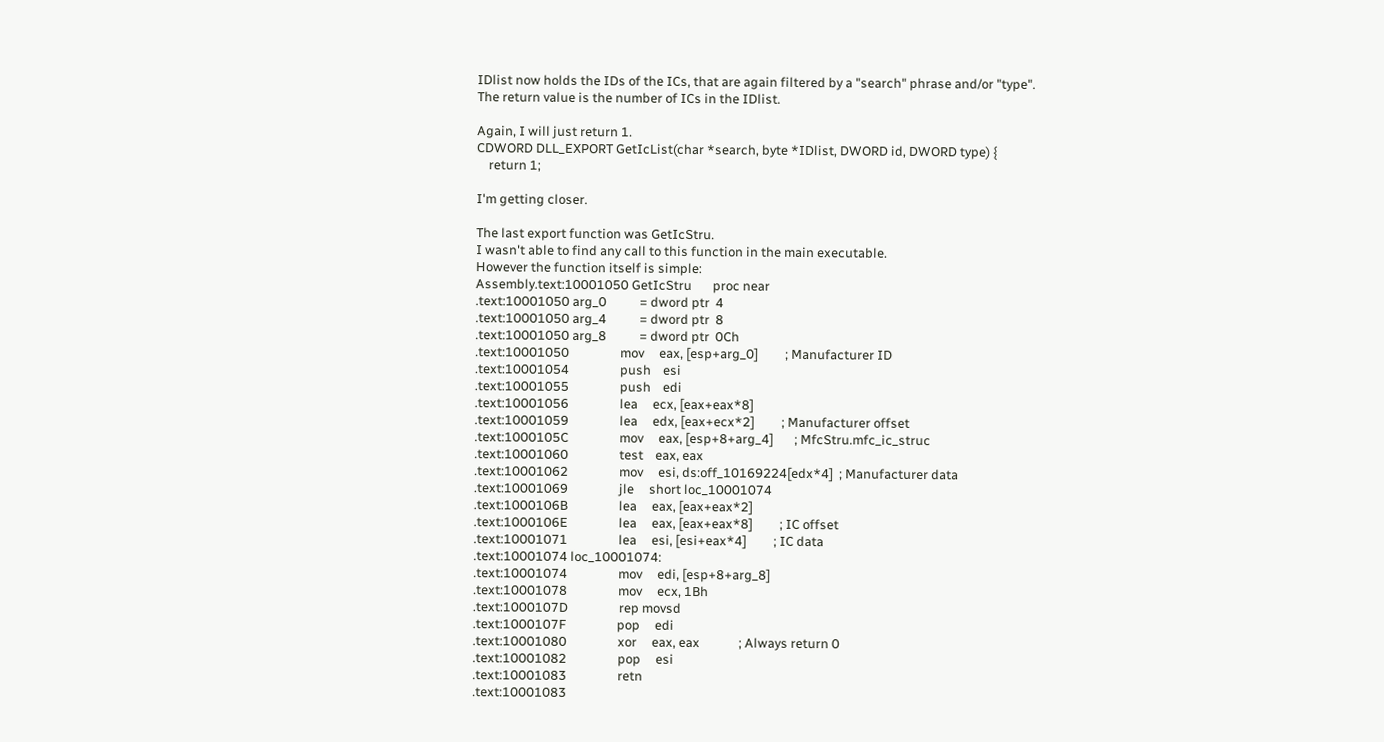IDlist now holds the IDs of the ICs, that are again filtered by a "search" phrase and/or "type".
The return value is the number of ICs in the IDlist.

Again, I will just return 1.
CDWORD DLL_EXPORT GetIcList(char *search, byte *IDlist, DWORD id, DWORD type) {
    return 1;

I'm getting closer.

The last export function was GetIcStru.
I wasn't able to find any call to this function in the main executable.
However the function itself is simple:
Assembly.text:10001050 GetIcStru       proc near
.text:10001050 arg_0           = dword ptr  4
.text:10001050 arg_4           = dword ptr  8
.text:10001050 arg_8           = dword ptr  0Ch
.text:10001050                 mov     eax, [esp+arg_0]         ; Manufacturer ID
.text:10001054                 push    esi
.text:10001055                 push    edi
.text:10001056                 lea     ecx, [eax+eax*8]
.text:10001059                 lea     edx, [eax+ecx*2]         ; Manufacturer offset
.text:1000105C                 mov     eax, [esp+8+arg_4]       ; MfcStru.mfc_ic_struc
.text:10001060                 test    eax, eax
.text:10001062                 mov     esi, ds:off_10169224[edx*4]  ; Manufacturer data
.text:10001069                 jle     short loc_10001074
.text:1000106B                 lea     eax, [eax+eax*2]
.text:1000106E                 lea     eax, [eax+eax*8]         ; IC offset
.text:10001071                 lea     esi, [esi+eax*4]         ; IC data
.text:10001074 loc_10001074:
.text:10001074                 mov     edi, [esp+8+arg_8]
.text:10001078                 mov     ecx, 1Bh
.text:1000107D                 rep movsd
.text:1000107F                 pop     edi
.text:10001080                 xor     eax, eax             ; Always return 0
.text:10001082                 pop     esi
.text:10001083                 retn
.text:10001083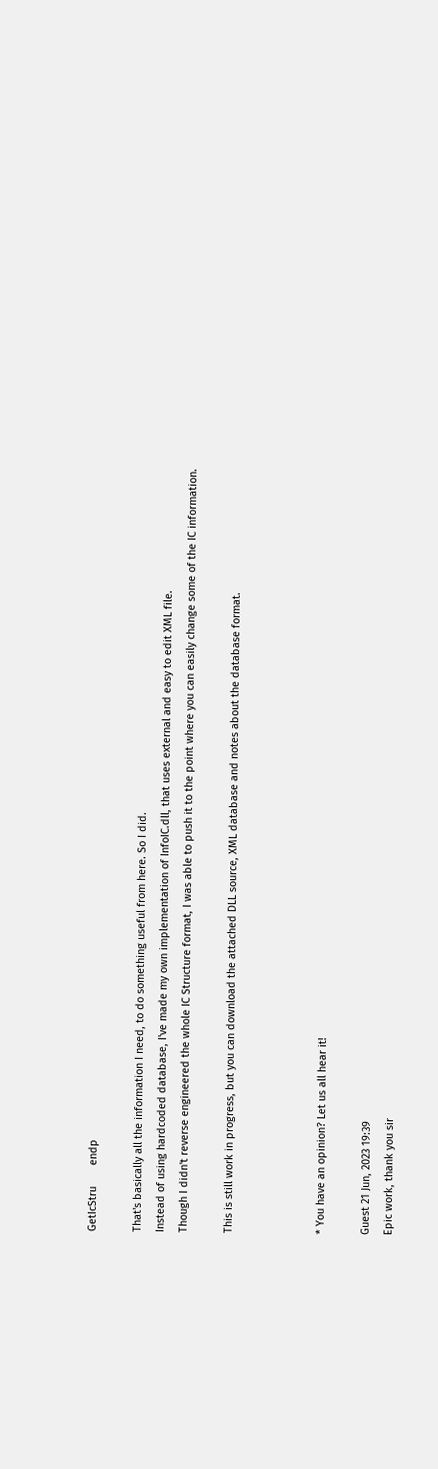GetIcStru       endp

That's basically all the information I need, to do something useful from here. So I did.
Instead of using hardcoded database, I've made my own implementation of InfoIC.dll, that uses external and easy to edit XML file.
Though I didn't reverse engineered the whole IC Structure format, I was able to push it to the point where you can easily change some of the IC information.

This is still work in progress, but you can download the attached DLL source, XML database and notes about the database format.



* You have an opinion? Let us all hear it!

Guest 21 Jun, 2023 19:39
Epic work, thank you sir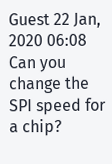Guest 22 Jan, 2020 06:08
Can you change the SPI speed for a chip?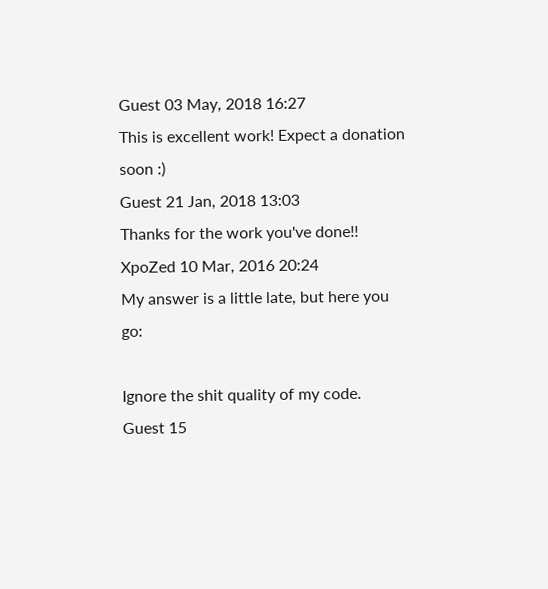Guest 03 May, 2018 16:27
This is excellent work! Expect a donation soon :)
Guest 21 Jan, 2018 13:03
Thanks for the work you've done!!
XpoZed 10 Mar, 2016 20:24
My answer is a little late, but here you go:

Ignore the shit quality of my code.
Guest 15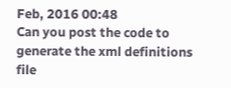Feb, 2016 00:48
Can you post the code to generate the xml definitions file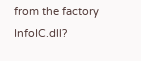from the factory InfoIC.dll?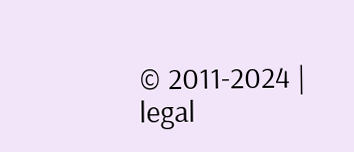© 2011-2024 | legal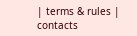| terms & rules | contacts